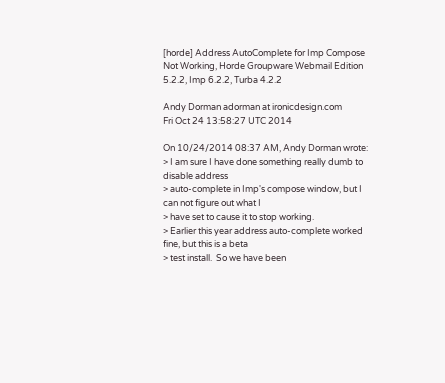[horde] Address AutoComplete for Imp Compose Not Working, Horde Groupware Webmail Edition 5.2.2, Imp 6.2.2, Turba 4.2.2

Andy Dorman adorman at ironicdesign.com
Fri Oct 24 13:58:27 UTC 2014

On 10/24/2014 08:37 AM, Andy Dorman wrote:
> I am sure I have done something really dumb to disable address
> auto-complete in Imp's compose window, but I can not figure out what I
> have set to cause it to stop working.
> Earlier this year address auto-complete worked fine, but this is a beta
> test install.  So we have been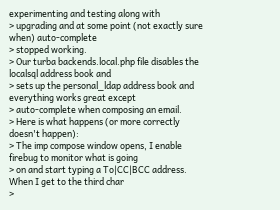experimenting and testing along with
> upgrading and at some point (not exactly sure when) auto-complete
> stopped working.
> Our turba backends.local.php file disables the localsql address book and
> sets up the personal_ldap address book and everything works great except
> auto-complete when composing an email.
> Here is what happens (or more correctly doesn't happen):
> The imp compose window opens, I enable firebug to monitor what is going
> on and start typing a To|CC|BCC address.  When I get to the third char
>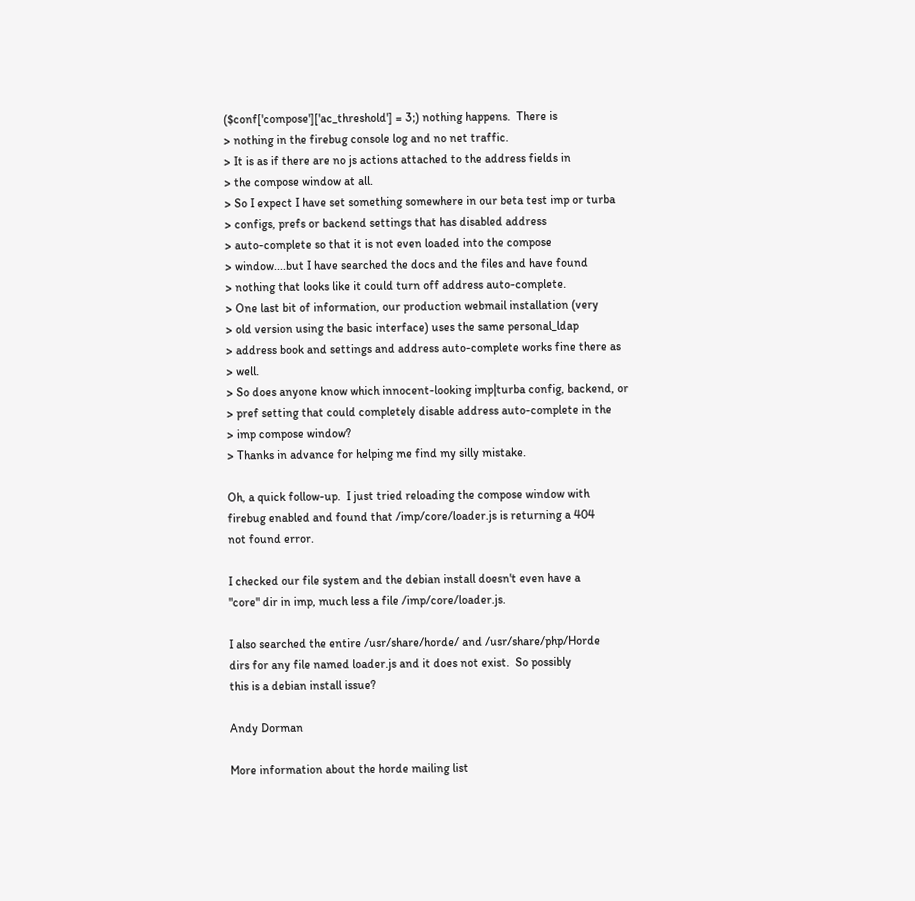($conf['compose']['ac_threshold'] = 3;) nothing happens.  There is
> nothing in the firebug console log and no net traffic.
> It is as if there are no js actions attached to the address fields in
> the compose window at all.
> So I expect I have set something somewhere in our beta test imp or turba
> configs, prefs or backend settings that has disabled address
> auto-complete so that it is not even loaded into the compose
> window....but I have searched the docs and the files and have found
> nothing that looks like it could turn off address auto-complete.
> One last bit of information, our production webmail installation (very
> old version using the basic interface) uses the same personal_ldap
> address book and settings and address auto-complete works fine there as
> well.
> So does anyone know which innocent-looking imp|turba config, backend, or
> pref setting that could completely disable address auto-complete in the
> imp compose window?
> Thanks in advance for helping me find my silly mistake.

Oh, a quick follow-up.  I just tried reloading the compose window with
firebug enabled and found that /imp/core/loader.js is returning a 404
not found error.

I checked our file system and the debian install doesn't even have a
"core" dir in imp, much less a file /imp/core/loader.js.

I also searched the entire /usr/share/horde/ and /usr/share/php/Horde
dirs for any file named loader.js and it does not exist.  So possibly
this is a debian install issue?

Andy Dorman

More information about the horde mailing list